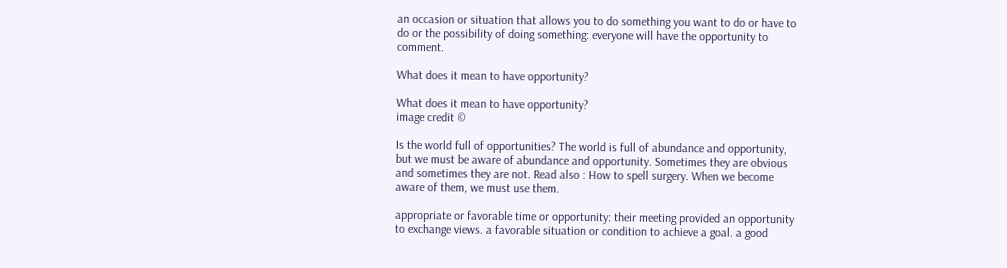an occasion or situation that allows you to do something you want to do or have to do or the possibility of doing something: everyone will have the opportunity to comment.

What does it mean to have opportunity?

What does it mean to have opportunity?
image credit ©

Is the world full of opportunities? The world is full of abundance and opportunity, but we must be aware of abundance and opportunity. Sometimes they are obvious and sometimes they are not. Read also : How to spell surgery. When we become aware of them, we must use them.

appropriate or favorable time or opportunity: their meeting provided an opportunity to exchange views. a favorable situation or condition to achieve a goal. a good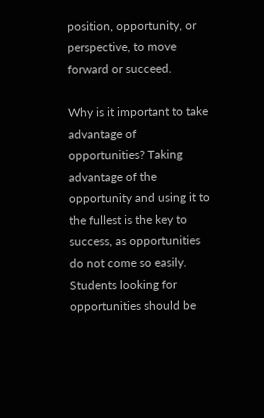position, opportunity, or perspective, to move forward or succeed.

Why is it important to take advantage of opportunities? Taking advantage of the opportunity and using it to the fullest is the key to success, as opportunities do not come so easily. Students looking for opportunities should be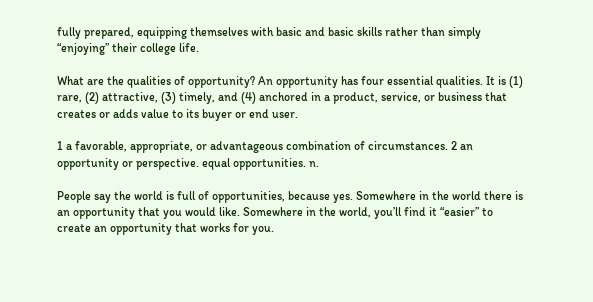fully prepared, equipping themselves with basic and basic skills rather than simply “enjoying” their college life.

What are the qualities of opportunity? An opportunity has four essential qualities. It is (1) rare, (2) attractive, (3) timely, and (4) anchored in a product, service, or business that creates or adds value to its buyer or end user.

1 a favorable, appropriate, or advantageous combination of circumstances. 2 an opportunity or perspective. equal opportunities. n.

People say the world is full of opportunities, because yes. Somewhere in the world there is an opportunity that you would like. Somewhere in the world, you’ll find it “easier” to create an opportunity that works for you.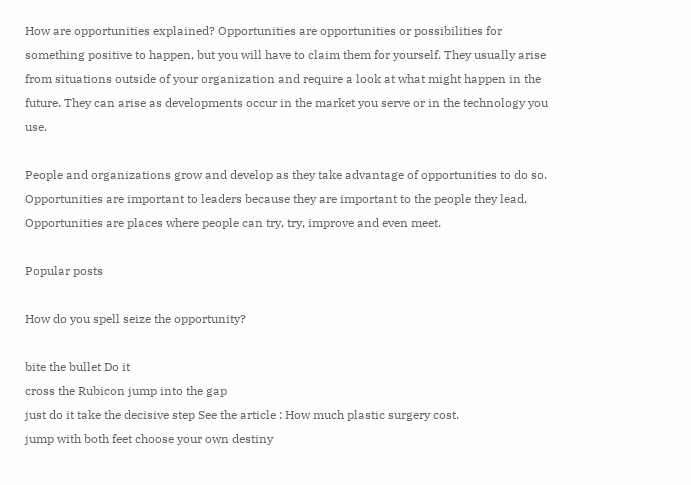How are opportunities explained? Opportunities are opportunities or possibilities for something positive to happen, but you will have to claim them for yourself. They usually arise from situations outside of your organization and require a look at what might happen in the future. They can arise as developments occur in the market you serve or in the technology you use.

People and organizations grow and develop as they take advantage of opportunities to do so. Opportunities are important to leaders because they are important to the people they lead. Opportunities are places where people can try, try, improve and even meet.

Popular posts

How do you spell seize the opportunity?

bite the bullet Do it
cross the Rubicon jump into the gap
just do it take the decisive step See the article : How much plastic surgery cost.
jump with both feet choose your own destiny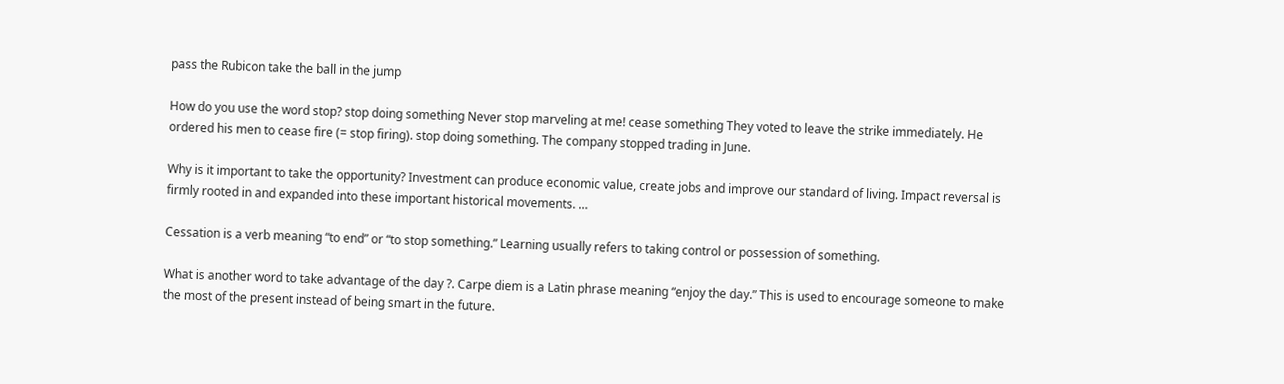pass the Rubicon take the ball in the jump

How do you use the word stop? stop doing something Never stop marveling at me! cease something They voted to leave the strike immediately. He ordered his men to cease fire (= stop firing). stop doing something. The company stopped trading in June.

Why is it important to take the opportunity? Investment can produce economic value, create jobs and improve our standard of living. Impact reversal is firmly rooted in and expanded into these important historical movements. …

Cessation is a verb meaning “to end” or “to stop something.” Learning usually refers to taking control or possession of something.

What is another word to take advantage of the day ?. Carpe diem is a Latin phrase meaning “enjoy the day.” This is used to encourage someone to make the most of the present instead of being smart in the future.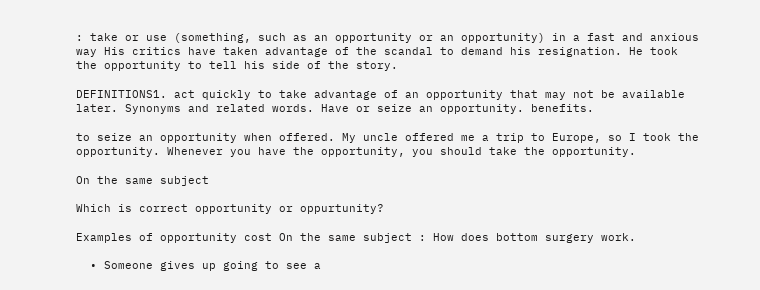: take or use (something, such as an opportunity or an opportunity) in a fast and anxious way His critics have taken advantage of the scandal to demand his resignation. He took the opportunity to tell his side of the story.

DEFINITIONS1. act quickly to take advantage of an opportunity that may not be available later. Synonyms and related words. Have or seize an opportunity. benefits.

to seize an opportunity when offered. My uncle offered me a trip to Europe, so I took the opportunity. Whenever you have the opportunity, you should take the opportunity.

On the same subject

Which is correct opportunity or oppurtunity?

Examples of opportunity cost On the same subject : How does bottom surgery work.

  • Someone gives up going to see a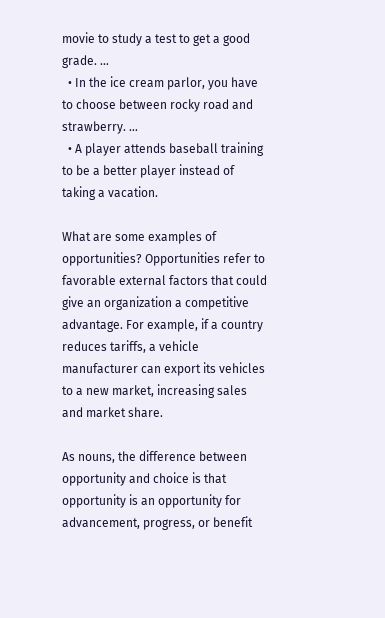movie to study a test to get a good grade. …
  • In the ice cream parlor, you have to choose between rocky road and strawberry. …
  • A player attends baseball training to be a better player instead of taking a vacation.

What are some examples of opportunities? Opportunities refer to favorable external factors that could give an organization a competitive advantage. For example, if a country reduces tariffs, a vehicle manufacturer can export its vehicles to a new market, increasing sales and market share.

As nouns, the difference between opportunity and choice is that opportunity is an opportunity for advancement, progress, or benefit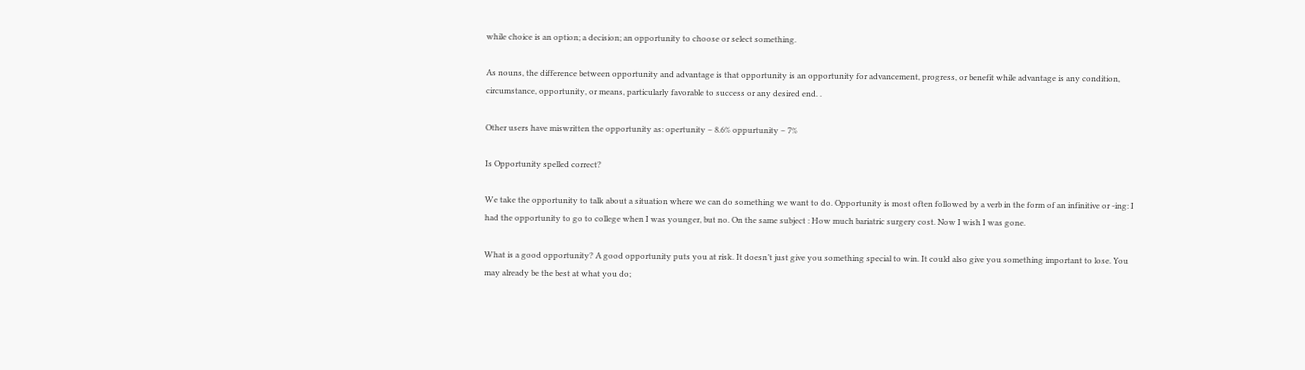while choice is an option; a decision; an opportunity to choose or select something.

As nouns, the difference between opportunity and advantage is that opportunity is an opportunity for advancement, progress, or benefit while advantage is any condition, circumstance, opportunity, or means, particularly favorable to success or any desired end. .

Other users have miswritten the opportunity as: opertunity – 8.6% oppurtunity – 7%

Is Opportunity spelled correct?

We take the opportunity to talk about a situation where we can do something we want to do. Opportunity is most often followed by a verb in the form of an infinitive or -ing: I had the opportunity to go to college when I was younger, but no. On the same subject : How much bariatric surgery cost. Now I wish I was gone.

What is a good opportunity? A good opportunity puts you at risk. It doesn’t just give you something special to win. It could also give you something important to lose. You may already be the best at what you do;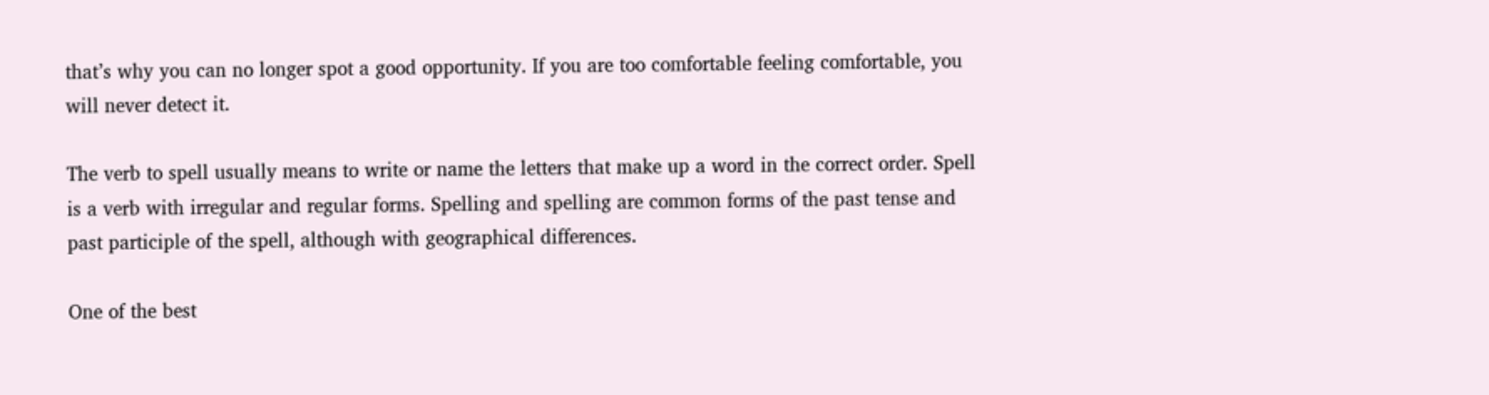that’s why you can no longer spot a good opportunity. If you are too comfortable feeling comfortable, you will never detect it.

The verb to spell usually means to write or name the letters that make up a word in the correct order. Spell is a verb with irregular and regular forms. Spelling and spelling are common forms of the past tense and past participle of the spell, although with geographical differences.

One of the best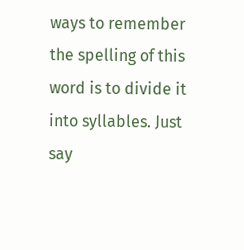ways to remember the spelling of this word is to divide it into syllables. Just say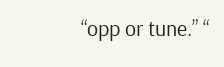“opp or tune.” “